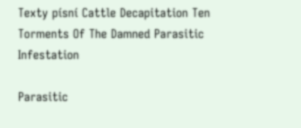Texty písní Cattle Decapitation Ten Torments Of The Damned Parasitic Infestation

Parasitic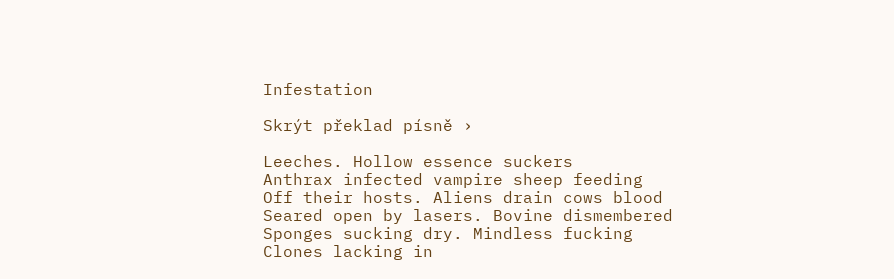Infestation

Skrýt překlad písně ›

Leeches. Hollow essence suckers
Anthrax infected vampire sheep feeding
Off their hosts. Aliens drain cows blood
Seared open by lasers. Bovine dismembered
Sponges sucking dry. Mindless fucking
Clones lacking in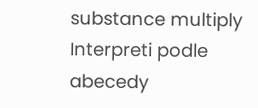substance multiply
Interpreti podle abecedy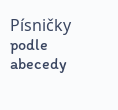Písničky podle abecedy